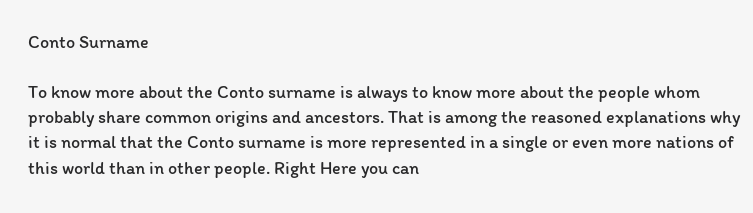Conto Surname

To know more about the Conto surname is always to know more about the people whom probably share common origins and ancestors. That is among the reasoned explanations why it is normal that the Conto surname is more represented in a single or even more nations of this world than in other people. Right Here you can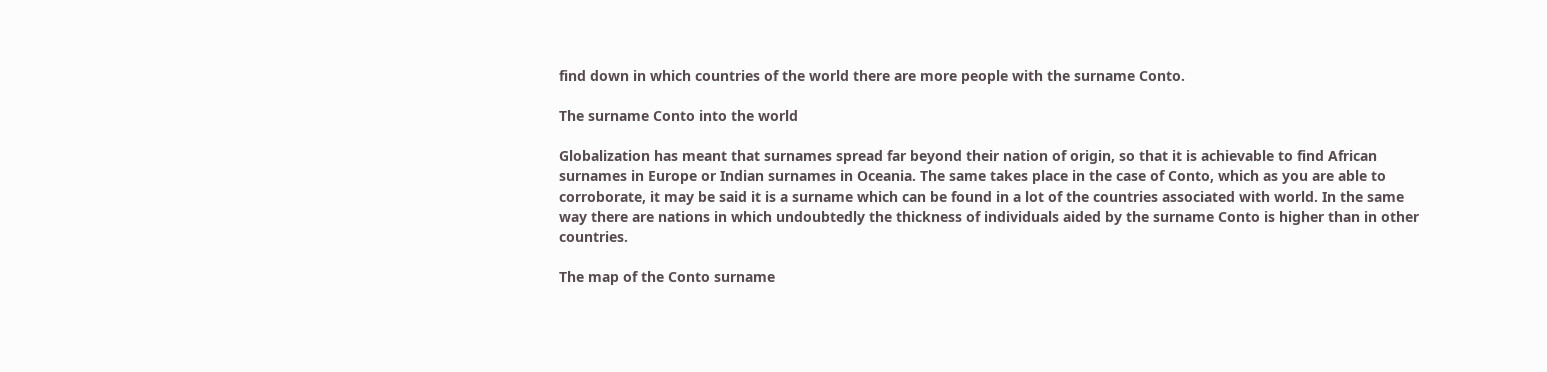find down in which countries of the world there are more people with the surname Conto.

The surname Conto into the world

Globalization has meant that surnames spread far beyond their nation of origin, so that it is achievable to find African surnames in Europe or Indian surnames in Oceania. The same takes place in the case of Conto, which as you are able to corroborate, it may be said it is a surname which can be found in a lot of the countries associated with world. In the same way there are nations in which undoubtedly the thickness of individuals aided by the surname Conto is higher than in other countries.

The map of the Conto surname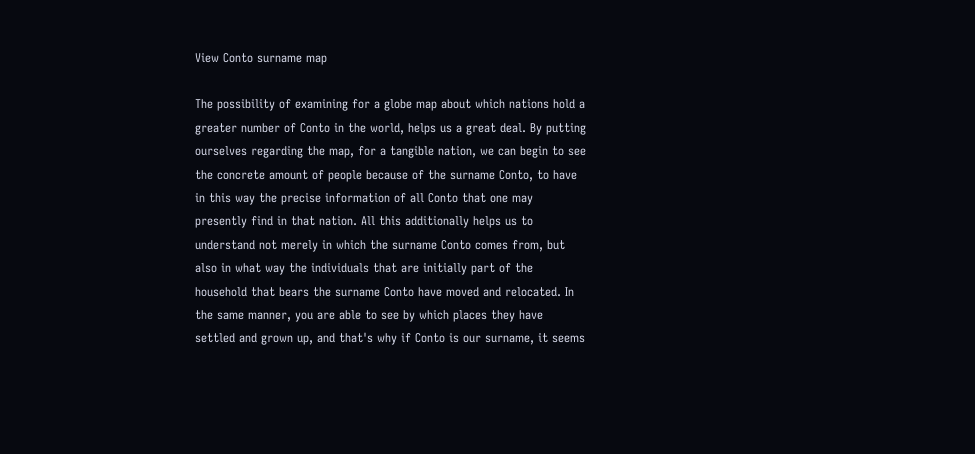View Conto surname map

The possibility of examining for a globe map about which nations hold a greater number of Conto in the world, helps us a great deal. By putting ourselves regarding the map, for a tangible nation, we can begin to see the concrete amount of people because of the surname Conto, to have in this way the precise information of all Conto that one may presently find in that nation. All this additionally helps us to understand not merely in which the surname Conto comes from, but also in what way the individuals that are initially part of the household that bears the surname Conto have moved and relocated. In the same manner, you are able to see by which places they have settled and grown up, and that's why if Conto is our surname, it seems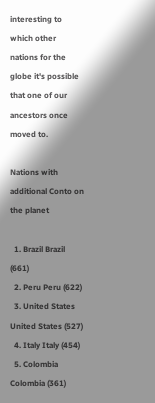interesting to which other nations for the globe it's possible that one of our ancestors once moved to.

Nations with additional Conto on the planet

  1. Brazil Brazil (661)
  2. Peru Peru (622)
  3. United States United States (527)
  4. Italy Italy (454)
  5. Colombia Colombia (361)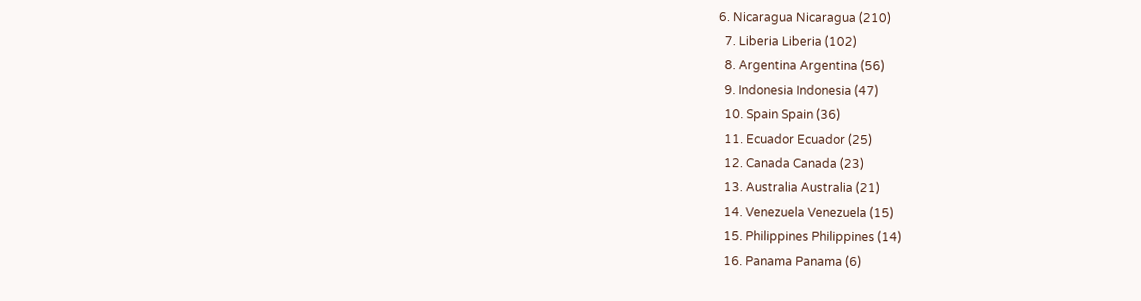6. Nicaragua Nicaragua (210)
  7. Liberia Liberia (102)
  8. Argentina Argentina (56)
  9. Indonesia Indonesia (47)
  10. Spain Spain (36)
  11. Ecuador Ecuador (25)
  12. Canada Canada (23)
  13. Australia Australia (21)
  14. Venezuela Venezuela (15)
  15. Philippines Philippines (14)
  16. Panama Panama (6)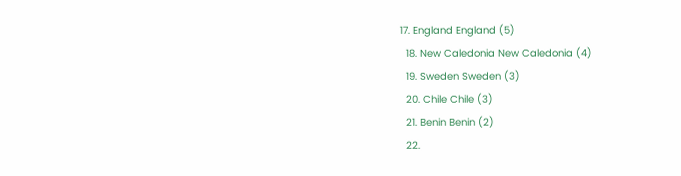17. England England (5)
  18. New Caledonia New Caledonia (4)
  19. Sweden Sweden (3)
  20. Chile Chile (3)
  21. Benin Benin (2)
  22.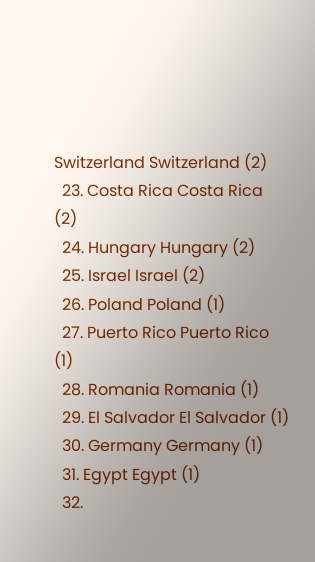Switzerland Switzerland (2)
  23. Costa Rica Costa Rica (2)
  24. Hungary Hungary (2)
  25. Israel Israel (2)
  26. Poland Poland (1)
  27. Puerto Rico Puerto Rico (1)
  28. Romania Romania (1)
  29. El Salvador El Salvador (1)
  30. Germany Germany (1)
  31. Egypt Egypt (1)
  32.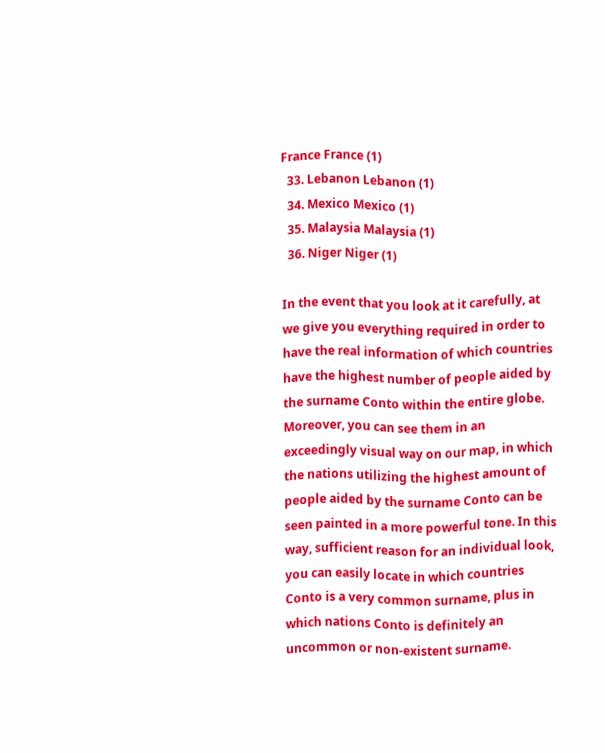France France (1)
  33. Lebanon Lebanon (1)
  34. Mexico Mexico (1)
  35. Malaysia Malaysia (1)
  36. Niger Niger (1)

In the event that you look at it carefully, at we give you everything required in order to have the real information of which countries have the highest number of people aided by the surname Conto within the entire globe. Moreover, you can see them in an exceedingly visual way on our map, in which the nations utilizing the highest amount of people aided by the surname Conto can be seen painted in a more powerful tone. In this way, sufficient reason for an individual look, you can easily locate in which countries Conto is a very common surname, plus in which nations Conto is definitely an uncommon or non-existent surname.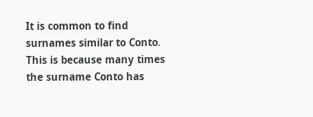It is common to find surnames similar to Conto. This is because many times the surname Conto has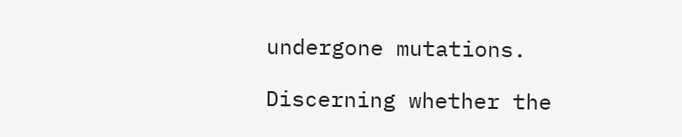undergone mutations.

Discerning whether the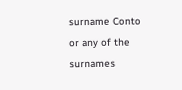surname Conto or any of the surnames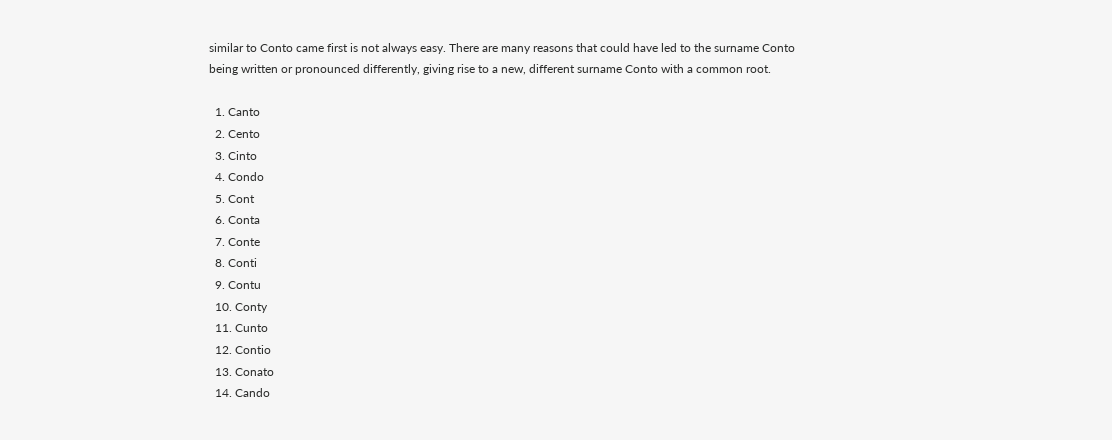similar to Conto came first is not always easy. There are many reasons that could have led to the surname Conto being written or pronounced differently, giving rise to a new, different surname Conto with a common root.

  1. Canto
  2. Cento
  3. Cinto
  4. Condo
  5. Cont
  6. Conta
  7. Conte
  8. Conti
  9. Contu
  10. Conty
  11. Cunto
  12. Contio
  13. Conato
  14. Cando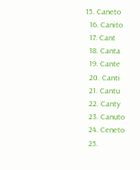15. Caneto
  16. Canito
  17. Cant
  18. Canta
  19. Cante
  20. Canti
  21. Cantu
  22. Canty
  23. Canuto
  24. Ceneto
  25.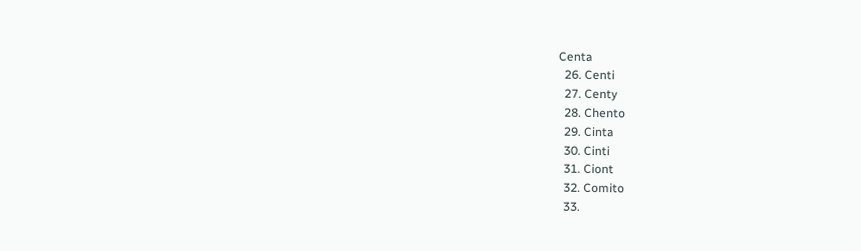Centa
  26. Centi
  27. Centy
  28. Chento
  29. Cinta
  30. Cinti
  31. Ciont
  32. Comito
  33.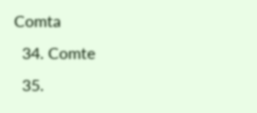Comta
  34. Comte
  35.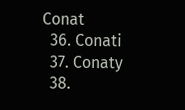Conat
  36. Conati
  37. Conaty
  38.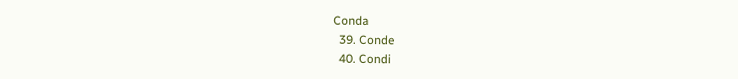Conda
  39. Conde
  40. Condi